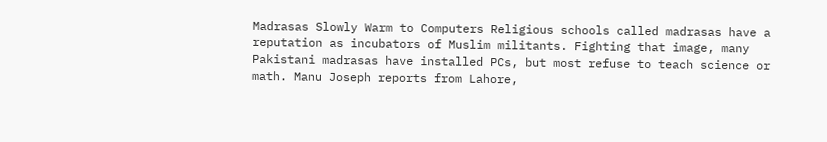Madrasas Slowly Warm to Computers Religious schools called madrasas have a reputation as incubators of Muslim militants. Fighting that image, many Pakistani madrasas have installed PCs, but most refuse to teach science or math. Manu Joseph reports from Lahore,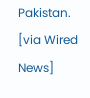Pakistan. [via Wired News]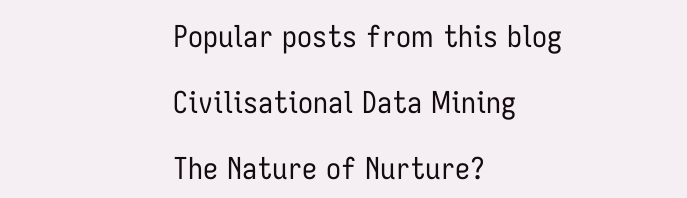Popular posts from this blog

Civilisational Data Mining

The Nature of Nurture?